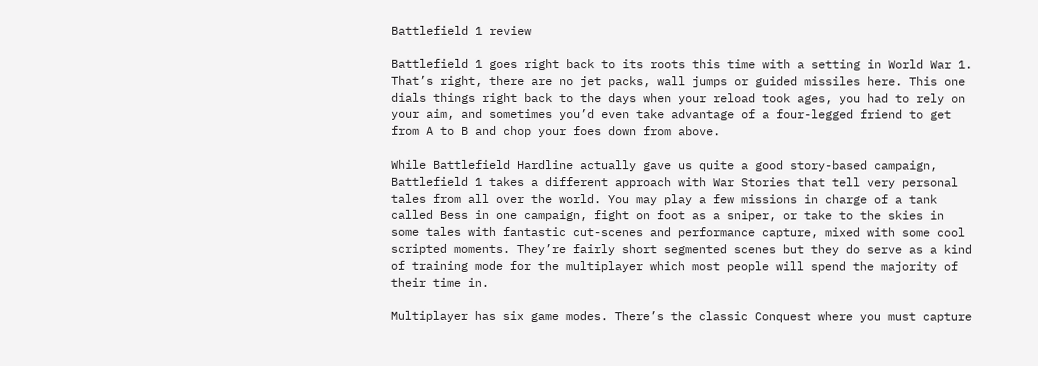Battlefield 1 review

Battlefield 1 goes right back to its roots this time with a setting in World War 1. That’s right, there are no jet packs, wall jumps or guided missiles here. This one dials things right back to the days when your reload took ages, you had to rely on your aim, and sometimes you’d even take advantage of a four-legged friend to get from A to B and chop your foes down from above.

While Battlefield Hardline actually gave us quite a good story-based campaign, Battlefield 1 takes a different approach with War Stories that tell very personal tales from all over the world. You may play a few missions in charge of a tank called Bess in one campaign, fight on foot as a sniper, or take to the skies in some tales with fantastic cut-scenes and performance capture, mixed with some cool scripted moments. They’re fairly short segmented scenes but they do serve as a kind of training mode for the multiplayer which most people will spend the majority of their time in.

Multiplayer has six game modes. There’s the classic Conquest where you must capture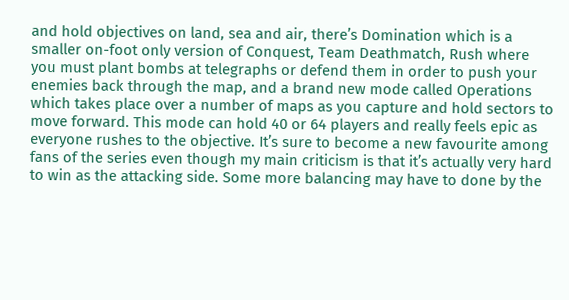and hold objectives on land, sea and air, there’s Domination which is a smaller on-foot only version of Conquest, Team Deathmatch, Rush where you must plant bombs at telegraphs or defend them in order to push your enemies back through the map, and a brand new mode called Operations which takes place over a number of maps as you capture and hold sectors to move forward. This mode can hold 40 or 64 players and really feels epic as everyone rushes to the objective. It’s sure to become a new favourite among fans of the series even though my main criticism is that it’s actually very hard to win as the attacking side. Some more balancing may have to done by the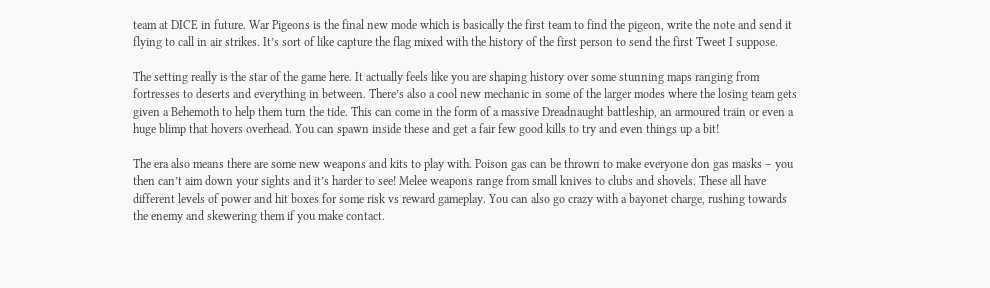team at DICE in future. War Pigeons is the final new mode which is basically the first team to find the pigeon, write the note and send it flying to call in air strikes. It’s sort of like capture the flag mixed with the history of the first person to send the first Tweet I suppose.

The setting really is the star of the game here. It actually feels like you are shaping history over some stunning maps ranging from fortresses to deserts and everything in between. There’s also a cool new mechanic in some of the larger modes where the losing team gets given a Behemoth to help them turn the tide. This can come in the form of a massive Dreadnaught battleship, an armoured train or even a huge blimp that hovers overhead. You can spawn inside these and get a fair few good kills to try and even things up a bit!

The era also means there are some new weapons and kits to play with. Poison gas can be thrown to make everyone don gas masks – you then can’t aim down your sights and it’s harder to see! Melee weapons range from small knives to clubs and shovels. These all have different levels of power and hit boxes for some risk vs reward gameplay. You can also go crazy with a bayonet charge, rushing towards the enemy and skewering them if you make contact.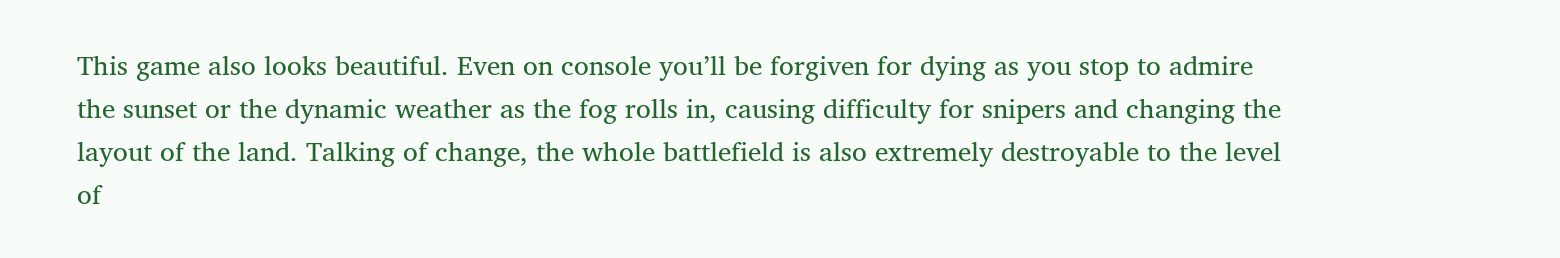This game also looks beautiful. Even on console you’ll be forgiven for dying as you stop to admire the sunset or the dynamic weather as the fog rolls in, causing difficulty for snipers and changing the layout of the land. Talking of change, the whole battlefield is also extremely destroyable to the level of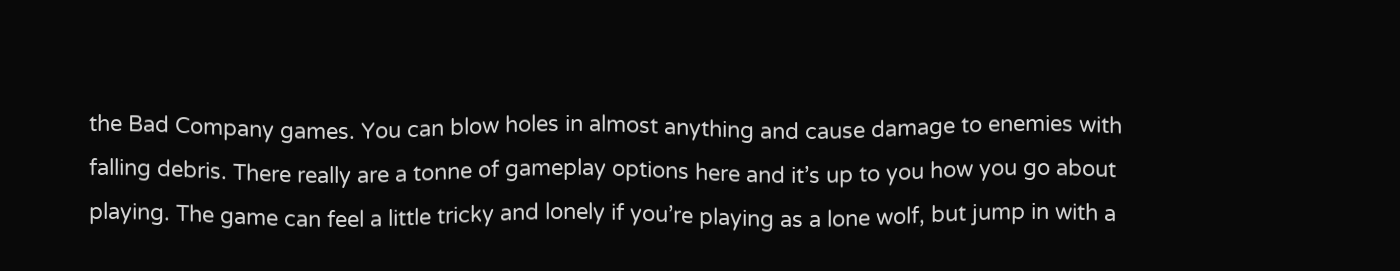the Bad Company games. You can blow holes in almost anything and cause damage to enemies with falling debris. There really are a tonne of gameplay options here and it’s up to you how you go about playing. The game can feel a little tricky and lonely if you’re playing as a lone wolf, but jump in with a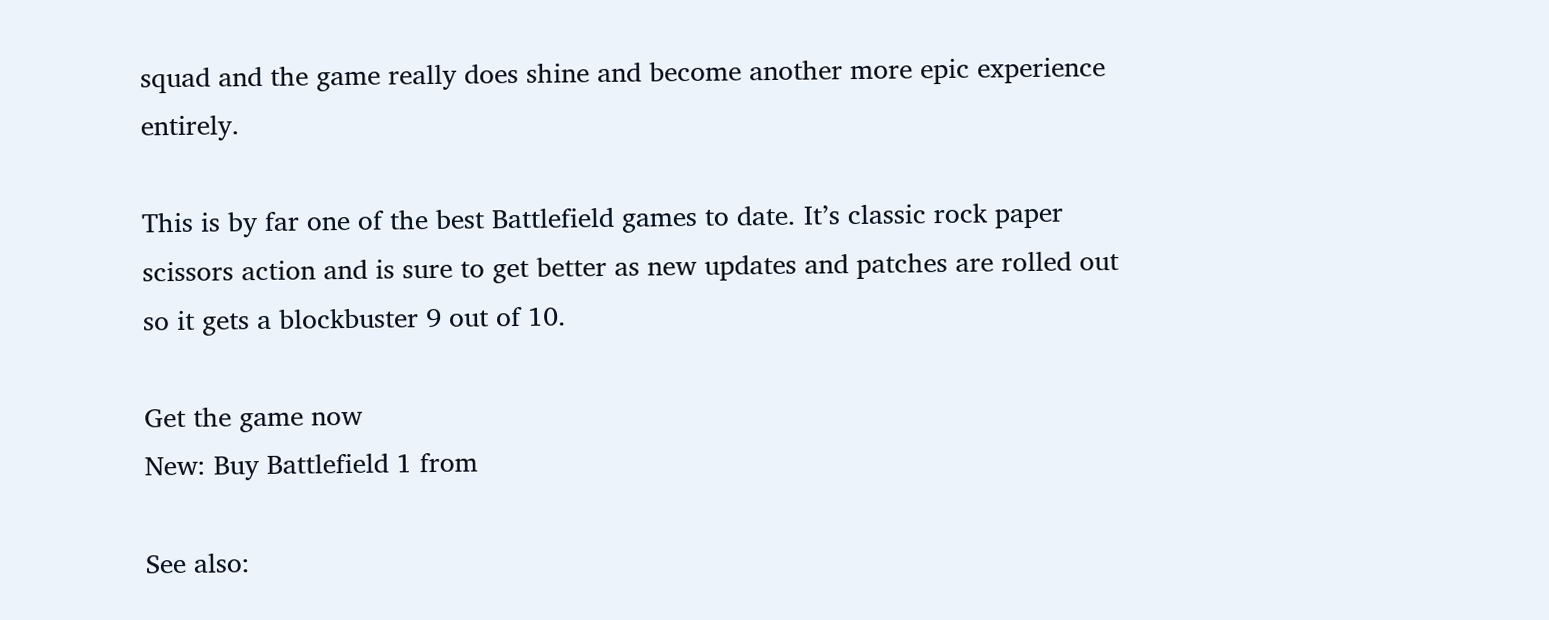squad and the game really does shine and become another more epic experience entirely.

This is by far one of the best Battlefield games to date. It’s classic rock paper scissors action and is sure to get better as new updates and patches are rolled out so it gets a blockbuster 9 out of 10.

Get the game now
New: Buy Battlefield 1 from

See also: